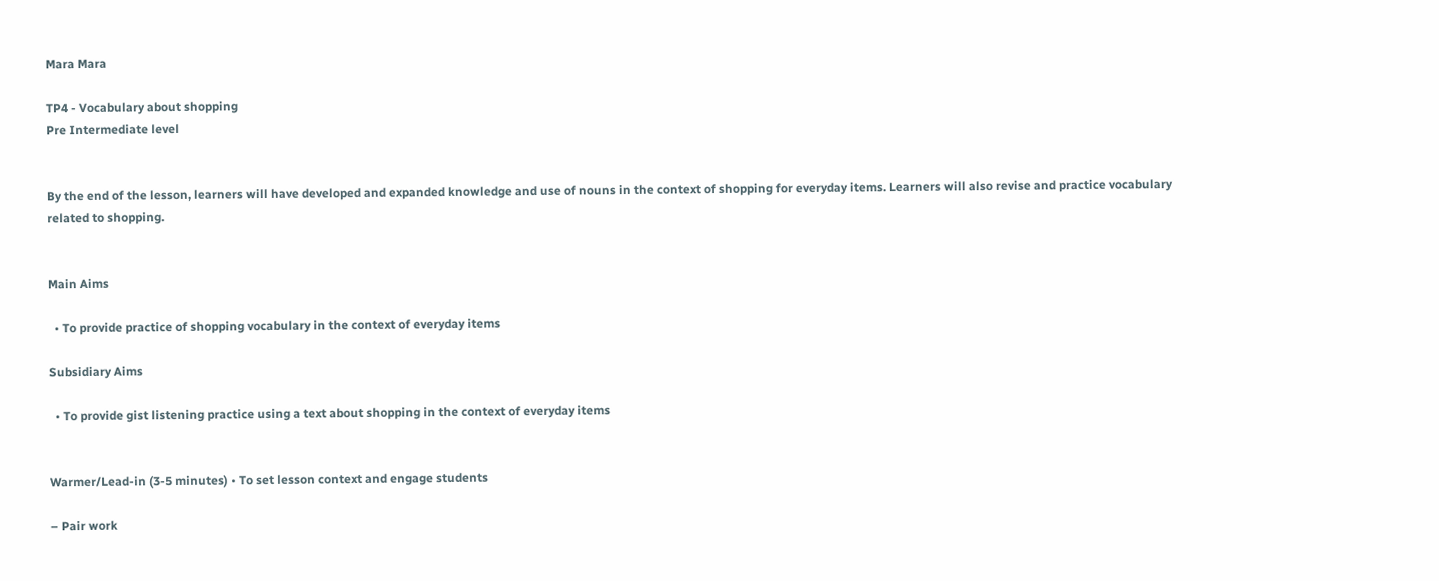Mara Mara

TP4 - Vocabulary about shopping
Pre Intermediate level


By the end of the lesson, learners will have developed and expanded knowledge and use of nouns in the context of shopping for everyday items. Learners will also revise and practice vocabulary related to shopping.


Main Aims

  • To provide practice of shopping vocabulary in the context of everyday items

Subsidiary Aims

  • To provide gist listening practice using a text about shopping in the context of everyday items


Warmer/Lead-in (3-5 minutes) • To set lesson context and engage students

– Pair work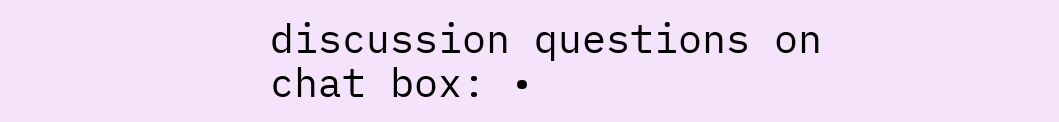discussion questions on chat box: •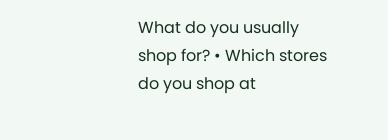What do you usually shop for? • Which stores do you shop at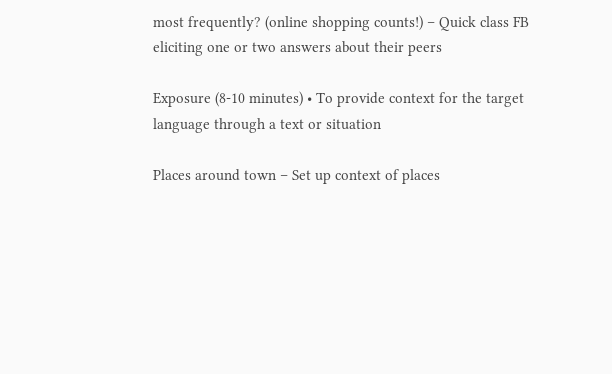most frequently? (online shopping counts!) – Quick class FB eliciting one or two answers about their peers

Exposure (8-10 minutes) • To provide context for the target language through a text or situation

Places around town – Set up context of places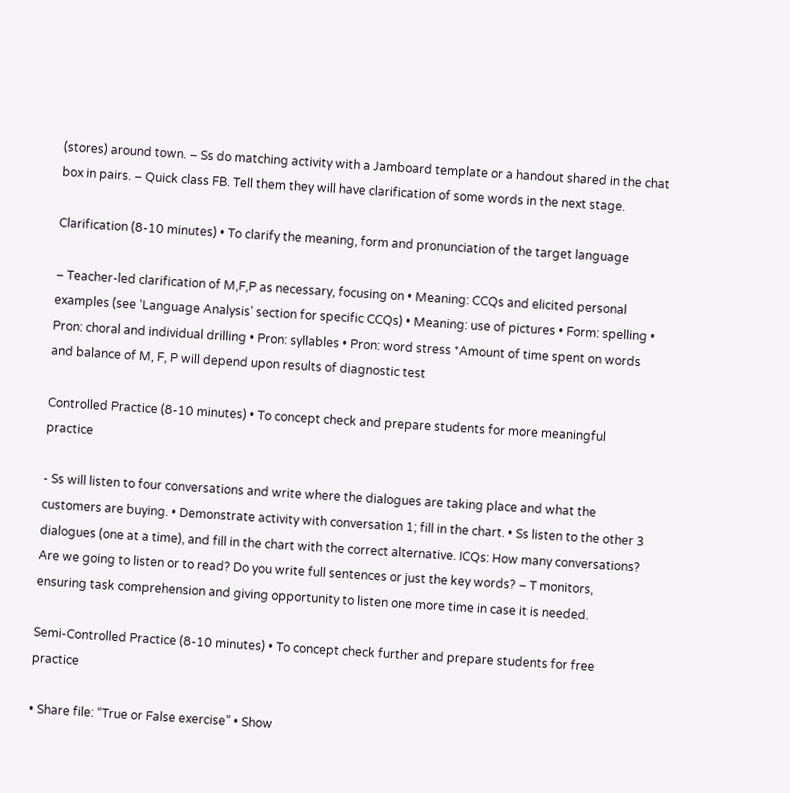(stores) around town. – Ss do matching activity with a Jamboard template or a handout shared in the chat box in pairs. – Quick class FB. Tell them they will have clarification of some words in the next stage.

Clarification (8-10 minutes) • To clarify the meaning, form and pronunciation of the target language

– Teacher-led clarification of M,F,P as necessary, focusing on • Meaning: CCQs and elicited personal examples (see ‘Language Analysis’ section for specific CCQs) • Meaning: use of pictures • Form: spelling • Pron: choral and individual drilling • Pron: syllables • Pron: word stress *Amount of time spent on words and balance of M, F, P will depend upon results of diagnostic test

Controlled Practice (8-10 minutes) • To concept check and prepare students for more meaningful practice

- Ss will listen to four conversations and write where the dialogues are taking place and what the customers are buying. • Demonstrate activity with conversation 1; fill in the chart. • Ss listen to the other 3 dialogues (one at a time), and fill in the chart with the correct alternative. ICQs: How many conversations? Are we going to listen or to read? Do you write full sentences or just the key words? – T monitors, ensuring task comprehension and giving opportunity to listen one more time in case it is needed.

Semi-Controlled Practice (8-10 minutes) • To concept check further and prepare students for free practice

• Share file: “True or False exercise” • Show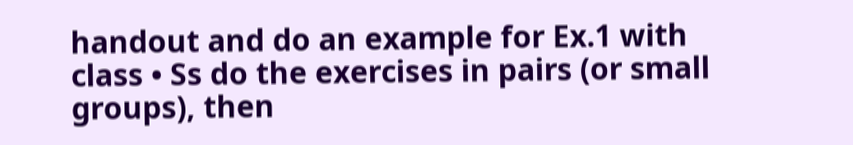handout and do an example for Ex.1 with class • Ss do the exercises in pairs (or small groups), then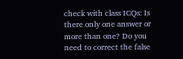check with class ICQs: Is there only one answer or more than one? Do you need to correct the false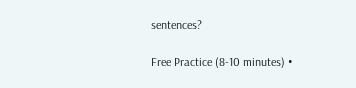sentences?

Free Practice (8-10 minutes) •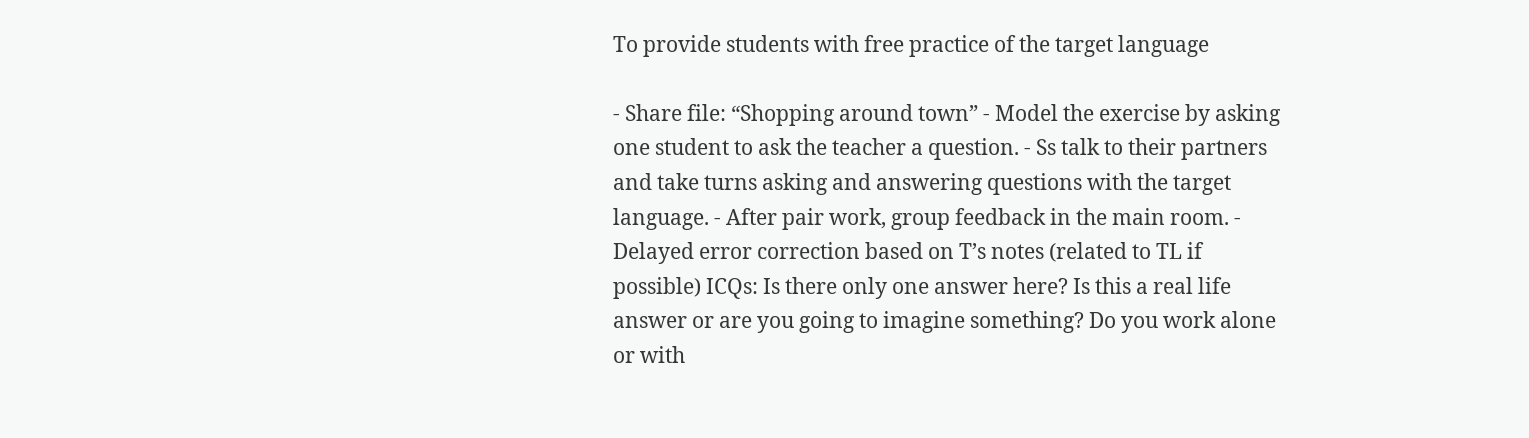To provide students with free practice of the target language

- Share file: “Shopping around town” - Model the exercise by asking one student to ask the teacher a question. - Ss talk to their partners and take turns asking and answering questions with the target language. - After pair work, group feedback in the main room. - Delayed error correction based on T’s notes (related to TL if possible) ICQs: Is there only one answer here? Is this a real life answer or are you going to imagine something? Do you work alone or with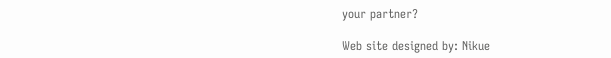your partner?

Web site designed by: Nikue